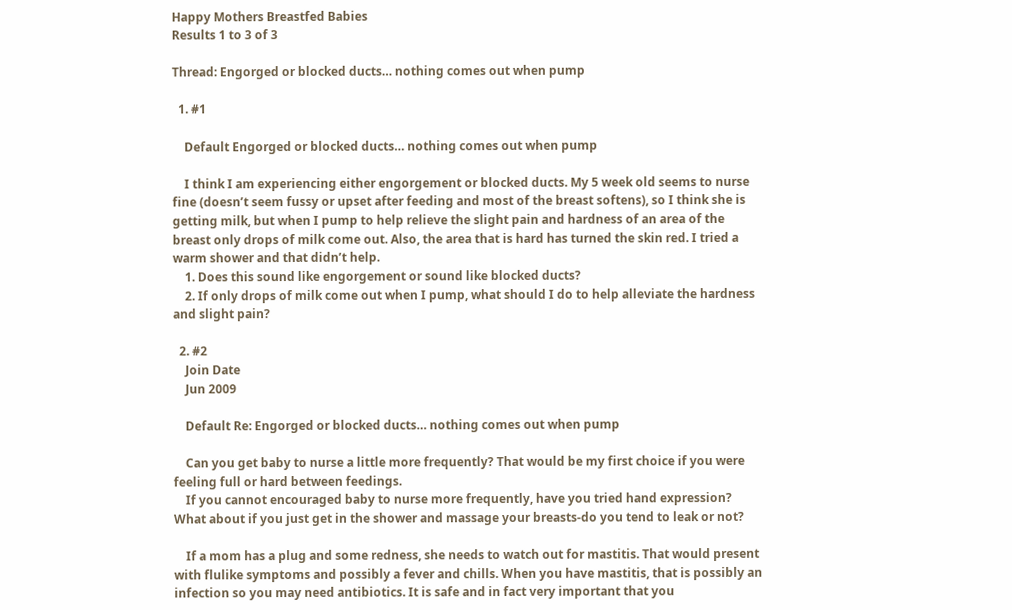Happy Mothers Breastfed Babies
Results 1 to 3 of 3

Thread: Engorged or blocked ducts… nothing comes out when pump

  1. #1

    Default Engorged or blocked ducts… nothing comes out when pump

    I think I am experiencing either engorgement or blocked ducts. My 5 week old seems to nurse fine (doesn’t seem fussy or upset after feeding and most of the breast softens), so I think she is getting milk, but when I pump to help relieve the slight pain and hardness of an area of the breast only drops of milk come out. Also, the area that is hard has turned the skin red. I tried a warm shower and that didn’t help.
    1. Does this sound like engorgement or sound like blocked ducts?
    2. If only drops of milk come out when I pump, what should I do to help alleviate the hardness and slight pain?

  2. #2
    Join Date
    Jun 2009

    Default Re: Engorged or blocked ducts… nothing comes out when pump

    Can you get baby to nurse a little more frequently? That would be my first choice if you were feeling full or hard between feedings.
    If you cannot encouraged baby to nurse more frequently, have you tried hand expression? What about if you just get in the shower and massage your breasts-do you tend to leak or not?

    If a mom has a plug and some redness, she needs to watch out for mastitis. That would present with flulike symptoms and possibly a fever and chills. When you have mastitis, that is possibly an infection so you may need antibiotics. It is safe and in fact very important that you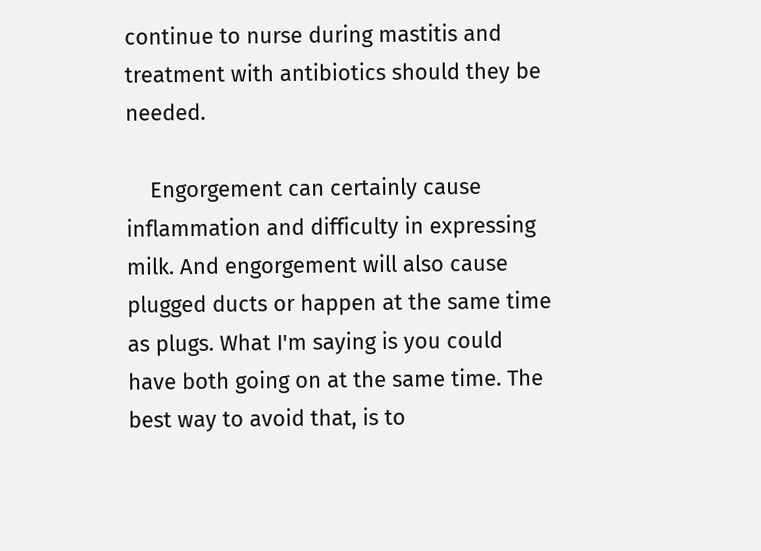continue to nurse during mastitis and treatment with antibiotics should they be needed.

    Engorgement can certainly cause inflammation and difficulty in expressing milk. And engorgement will also cause plugged ducts or happen at the same time as plugs. What I'm saying is you could have both going on at the same time. The best way to avoid that, is to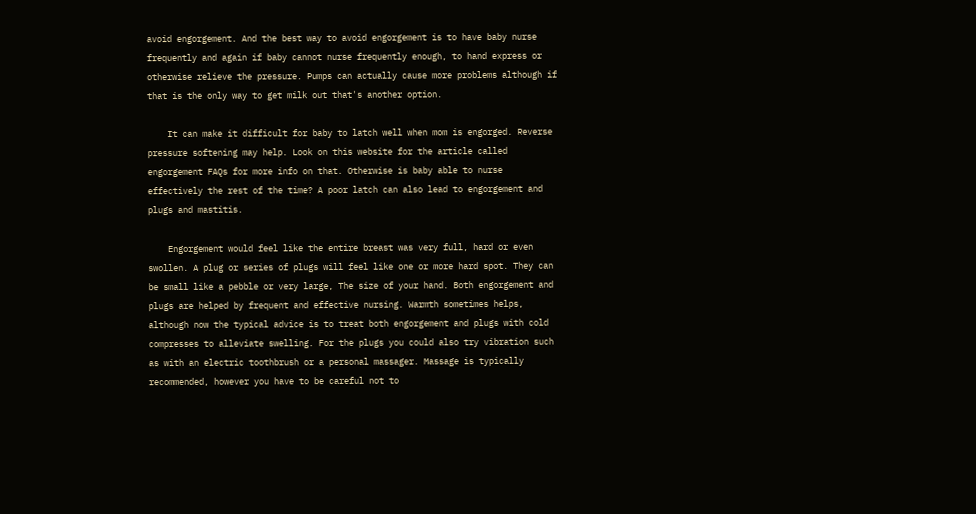avoid engorgement. And the best way to avoid engorgement is to have baby nurse frequently and again if baby cannot nurse frequently enough, to hand express or otherwise relieve the pressure. Pumps can actually cause more problems although if that is the only way to get milk out that's another option.

    It can make it difficult for baby to latch well when mom is engorged. Reverse pressure softening may help. Look on this website for the article called engorgement FAQs for more info on that. Otherwise is baby able to nurse effectively the rest of the time? A poor latch can also lead to engorgement and plugs and mastitis.

    Engorgement would feel like the entire breast was very full, hard or even swollen. A plug or series of plugs will feel like one or more hard spot. They can be small like a pebble or very large, The size of your hand. Both engorgement and plugs are helped by frequent and effective nursing. Warmth sometimes helps, although now the typical advice is to treat both engorgement and plugs with cold compresses to alleviate swelling. For the plugs you could also try vibration such as with an electric toothbrush or a personal massager. Massage is typically recommended, however you have to be careful not to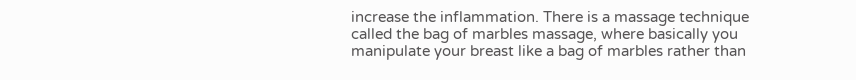increase the inflammation. There is a massage technique called the bag of marbles massage, where basically you manipulate your breast like a bag of marbles rather than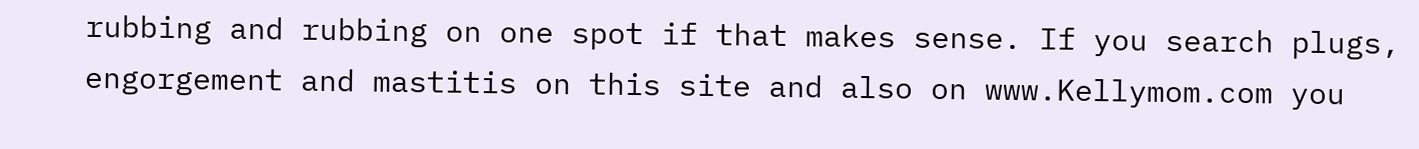rubbing and rubbing on one spot if that makes sense. If you search plugs, engorgement and mastitis on this site and also on www.Kellymom.com you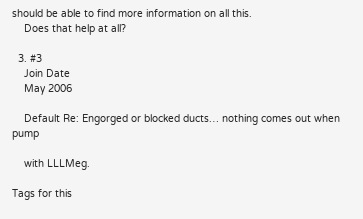should be able to find more information on all this.
    Does that help at all?

  3. #3
    Join Date
    May 2006

    Default Re: Engorged or blocked ducts… nothing comes out when pump

    with LLLMeg.

Tags for this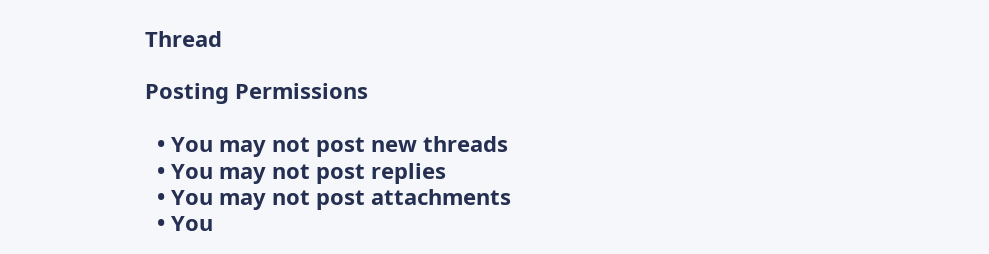Thread

Posting Permissions

  • You may not post new threads
  • You may not post replies
  • You may not post attachments
  • You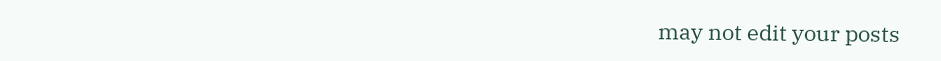may not edit your posts